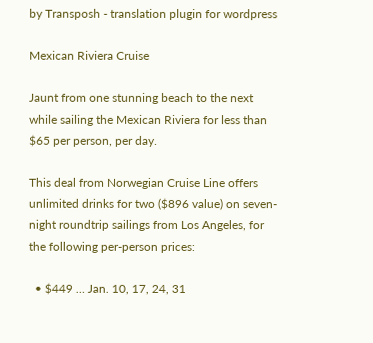by Transposh - translation plugin for wordpress

Mexican Riviera Cruise

Jaunt from one stunning beach to the next while sailing the Mexican Riviera for less than $65 per person, per day.

This deal from Norwegian Cruise Line offers unlimited drinks for two ($896 value) on seven-night roundtrip sailings from Los Angeles, for the following per-person prices:

  • $449 … Jan. 10, 17, 24, 31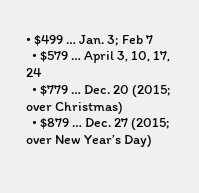• $499 … Jan. 3; Feb 7
  • $579 … April 3, 10, 17, 24
  • $779 … Dec. 20 (2015; over Christmas)
  • $879 … Dec. 27 (2015; over New Year’s Day)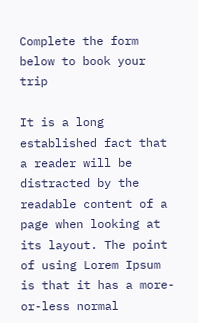Complete the form below to book your trip

It is a long established fact that a reader will be distracted by the readable content of a page when looking at its layout. The point of using Lorem Ipsum is that it has a more-or-less normal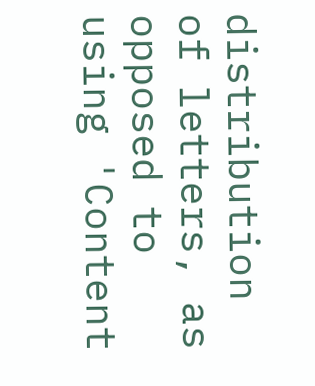distribution of letters, as opposed to using 'Content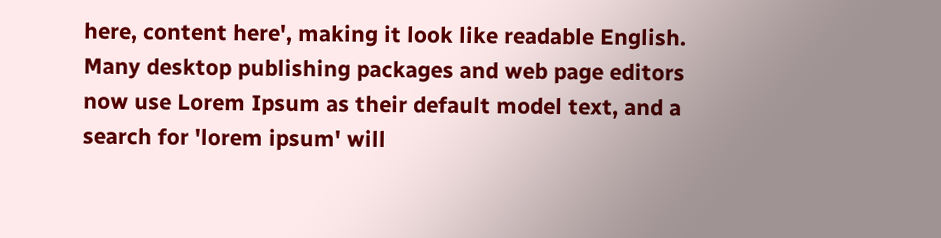here, content here', making it look like readable English. Many desktop publishing packages and web page editors now use Lorem Ipsum as their default model text, and a search for 'lorem ipsum' will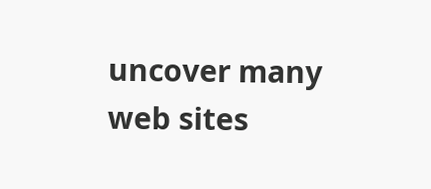uncover many web sites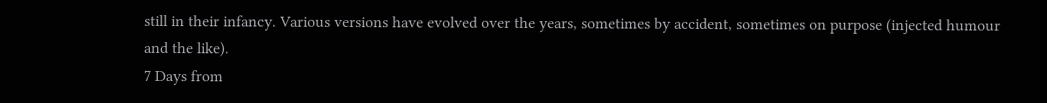still in their infancy. Various versions have evolved over the years, sometimes by accident, sometimes on purpose (injected humour and the like).
7 Days from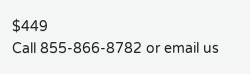$449
Call 855-866-8782 or email us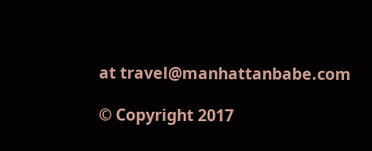at travel@manhattanbabe.com

© Copyright 2017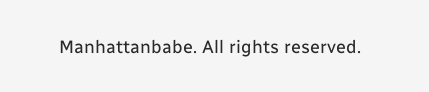Manhattanbabe. All rights reserved.